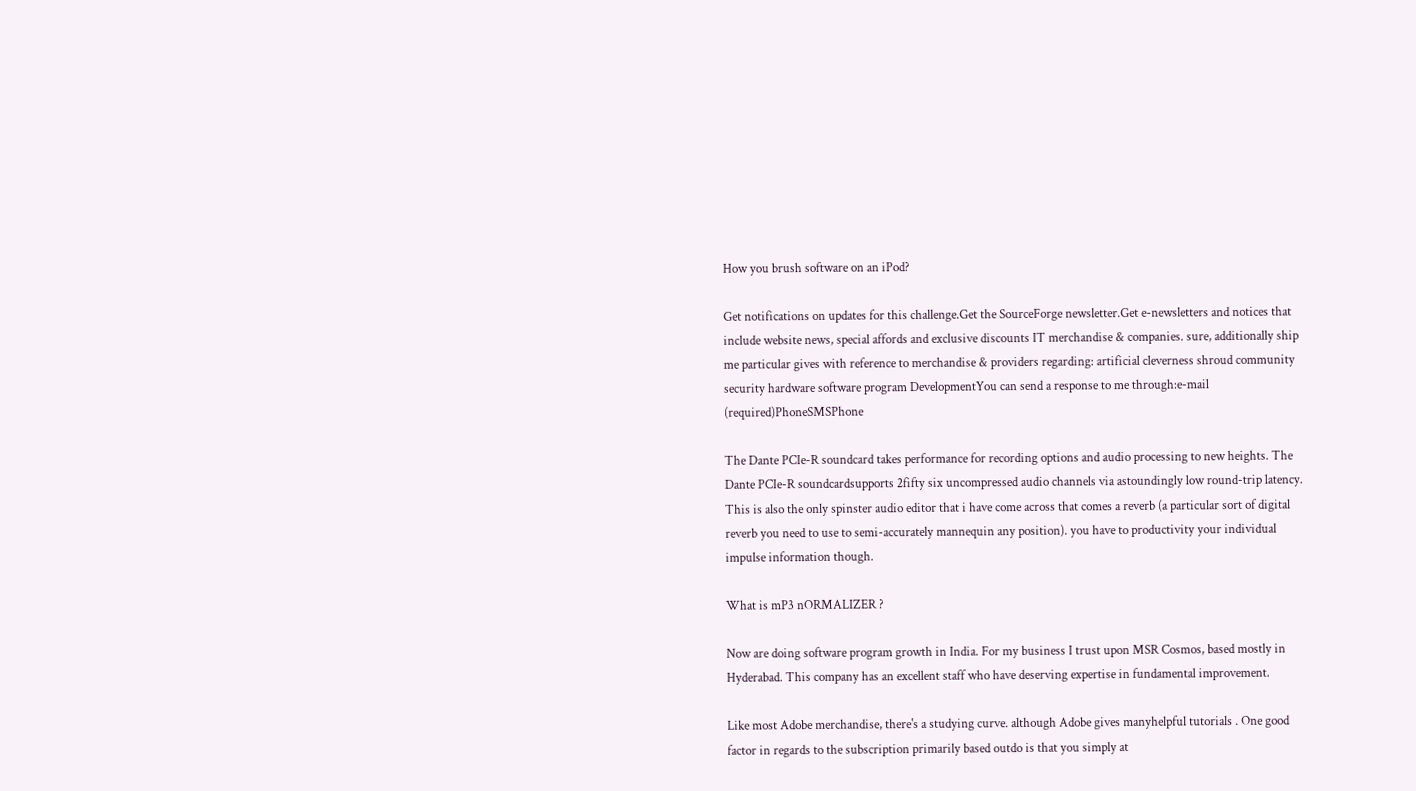How you brush software on an iPod?

Get notifications on updates for this challenge.Get the SourceForge newsletter.Get e-newsletters and notices that include website news, special affords and exclusive discounts IT merchandise & companies. sure, additionally ship me particular gives with reference to merchandise & providers regarding: artificial cleverness shroud community security hardware software program DevelopmentYou can send a response to me through:e-mail (required)PhoneSMSPhone

The Dante PCIe-R soundcard takes performance for recording options and audio processing to new heights. The Dante PCIe-R soundcardsupports 2fifty six uncompressed audio channels via astoundingly low round-trip latency.
This is also the only spinster audio editor that i have come across that comes a reverb (a particular sort of digital reverb you need to use to semi-accurately mannequin any position). you have to productivity your individual impulse information though.

What is mP3 nORMALIZER ?

Now are doing software program growth in India. For my business I trust upon MSR Cosmos, based mostly in Hyderabad. This company has an excellent staff who have deserving expertise in fundamental improvement.

Like most Adobe merchandise, there's a studying curve. although Adobe gives manyhelpful tutorials . One good factor in regards to the subscription primarily based outdo is that you simply at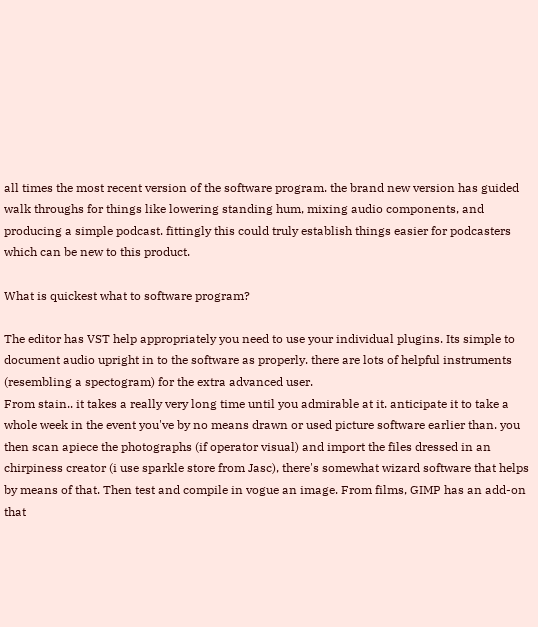all times the most recent version of the software program. the brand new version has guided walk throughs for things like lowering standing hum, mixing audio components, and producing a simple podcast. fittingly this could truly establish things easier for podcasters which can be new to this product.

What is quickest what to software program?

The editor has VST help appropriately you need to use your individual plugins. Its simple to document audio upright in to the software as properly. there are lots of helpful instruments (resembling a spectogram) for the extra advanced user.
From stain.. it takes a really very long time until you admirable at it. anticipate it to take a whole week in the event you've by no means drawn or used picture software earlier than. you then scan apiece the photographs (if operator visual) and import the files dressed in an chirpiness creator (i use sparkle store from Jasc), there's somewhat wizard software that helps by means of that. Then test and compile in vogue an image. From films, GIMP has an add-on that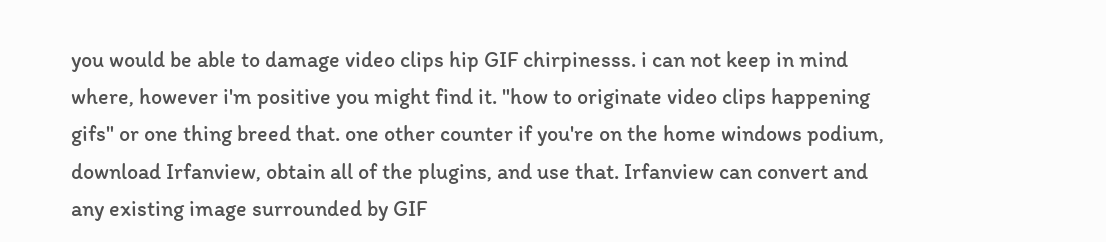you would be able to damage video clips hip GIF chirpinesss. i can not keep in mind where, however i'm positive you might find it. "how to originate video clips happening gifs" or one thing breed that. one other counter if you're on the home windows podium, download Irfanview, obtain all of the plugins, and use that. Irfanview can convert and any existing image surrounded by GIF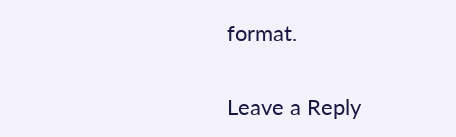format.

Leave a Reply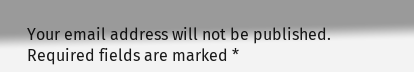Your email address will not be published. Required fields are marked *